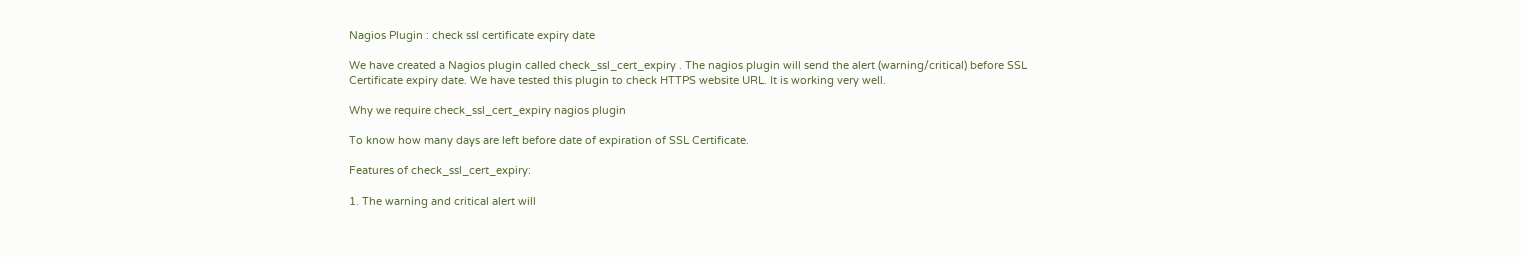Nagios Plugin : check ssl certificate expiry date

We have created a Nagios plugin called check_ssl_cert_expiry . The nagios plugin will send the alert (warning/critical) before SSL Certificate expiry date. We have tested this plugin to check HTTPS website URL. It is working very well.

Why we require check_ssl_cert_expiry nagios plugin

To know how many days are left before date of expiration of SSL Certificate.

Features of check_ssl_cert_expiry:

1. The warning and critical alert will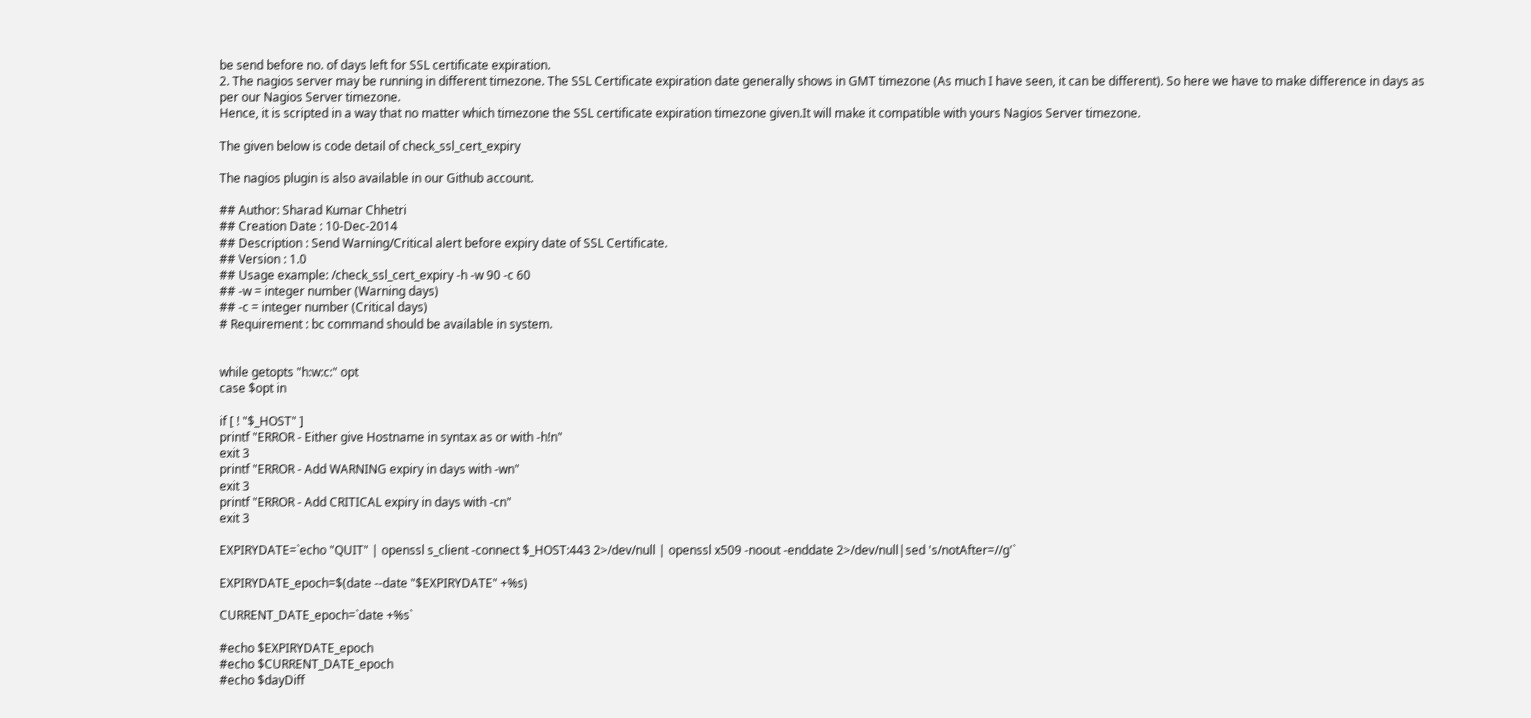be send before no. of days left for SSL certificate expiration.
2. The nagios server may be running in different timezone. The SSL Certificate expiration date generally shows in GMT timezone (As much I have seen, it can be different). So here we have to make difference in days as per our Nagios Server timezone.
Hence, it is scripted in a way that no matter which timezone the SSL certificate expiration timezone given.It will make it compatible with yours Nagios Server timezone.

The given below is code detail of check_ssl_cert_expiry

The nagios plugin is also available in our Github account.

## Author: Sharad Kumar Chhetri
## Creation Date : 10-Dec-2014
## Description : Send Warning/Critical alert before expiry date of SSL Certificate.
## Version : 1.0
## Usage example: /check_ssl_cert_expiry -h -w 90 -c 60
## -w = integer number (Warning days)
## -c = integer number (Critical days)
# Requirement : bc command should be available in system.


while getopts "h:w:c:" opt
case $opt in

if [ ! "$_HOST" ]
printf "ERROR - Either give Hostname in syntax as or with -h!n"
exit 3
printf "ERROR - Add WARNING expiry in days with -wn"
exit 3
printf "ERROR - Add CRITICAL expiry in days with -cn"
exit 3

EXPIRYDATE=`echo "QUIT" | openssl s_client -connect $_HOST:443 2>/dev/null | openssl x509 -noout -enddate 2>/dev/null|sed 's/notAfter=//g'`

EXPIRYDATE_epoch=$(date --date "$EXPIRYDATE" +%s)

CURRENT_DATE_epoch=`date +%s`

#echo $EXPIRYDATE_epoch
#echo $CURRENT_DATE_epoch
#echo $dayDiff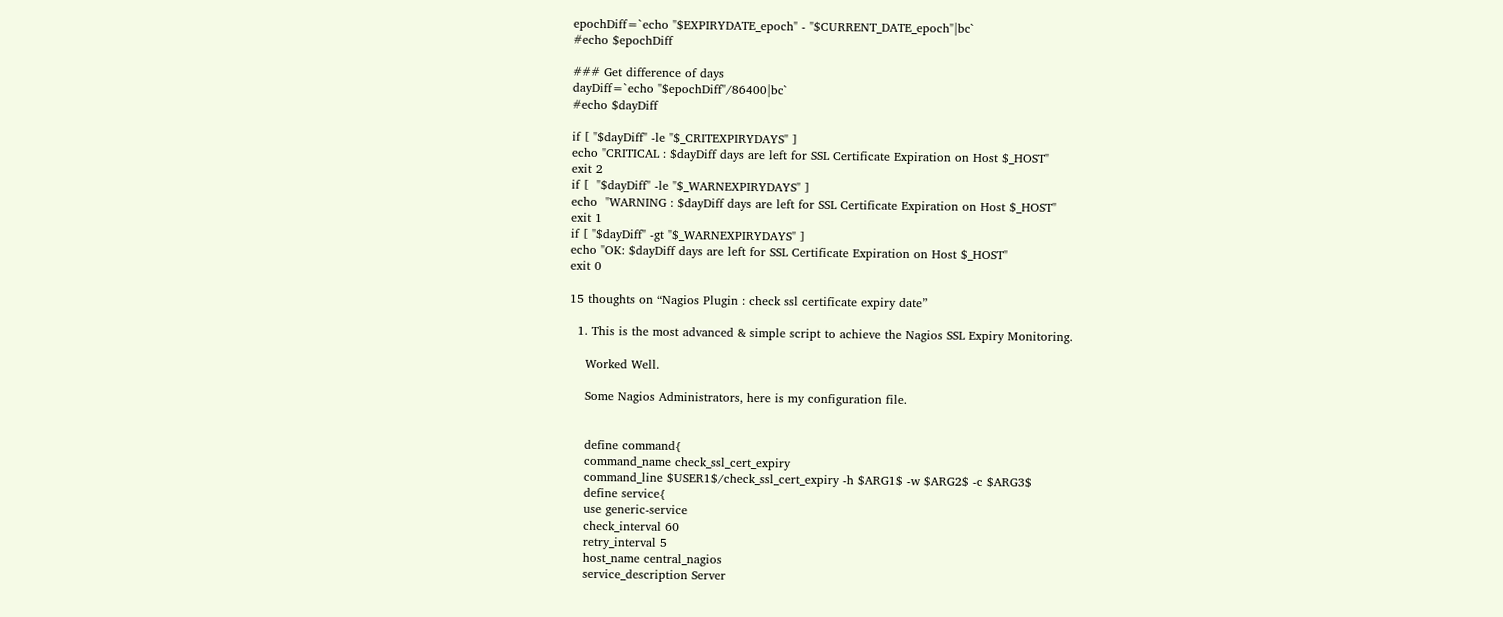epochDiff=`echo "$EXPIRYDATE_epoch" - "$CURRENT_DATE_epoch"|bc`
#echo $epochDiff

### Get difference of days
dayDiff=`echo "$epochDiff"/86400|bc`
#echo $dayDiff

if [ "$dayDiff" -le "$_CRITEXPIRYDAYS" ]
echo "CRITICAL : $dayDiff days are left for SSL Certificate Expiration on Host $_HOST"
exit 2
if [  "$dayDiff" -le "$_WARNEXPIRYDAYS" ]
echo  "WARNING : $dayDiff days are left for SSL Certificate Expiration on Host $_HOST"
exit 1
if [ "$dayDiff" -gt "$_WARNEXPIRYDAYS" ]
echo "OK: $dayDiff days are left for SSL Certificate Expiration on Host $_HOST"
exit 0

15 thoughts on “Nagios Plugin : check ssl certificate expiry date”

  1. This is the most advanced & simple script to achieve the Nagios SSL Expiry Monitoring.

    Worked Well.

    Some Nagios Administrators, here is my configuration file.


    define command{
    command_name check_ssl_cert_expiry
    command_line $USER1$/check_ssl_cert_expiry -h $ARG1$ -w $ARG2$ -c $ARG3$
    define service{
    use generic-service
    check_interval 60
    retry_interval 5
    host_name central_nagios
    service_description Server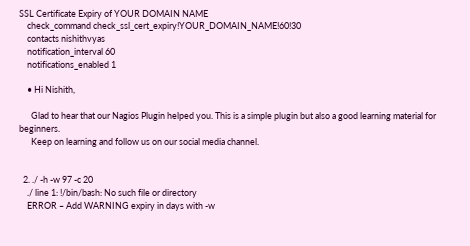SSL Certificate Expiry of YOUR DOMAIN NAME
    check_command check_ssl_cert_expiry!YOUR_DOMAIN_NAME!60!30
    contacts nishithvyas
    notification_interval 60
    notifications_enabled 1

    • Hi Nishith,

      Glad to hear that our Nagios Plugin helped you. This is a simple plugin but also a good learning material for beginners.
      Keep on learning and follow us on our social media channel.


  2. ./ -h -w 97 -c 20
    ./ line 1: !/bin/bash: No such file or directory
    ERROR – Add WARNING expiry in days with -w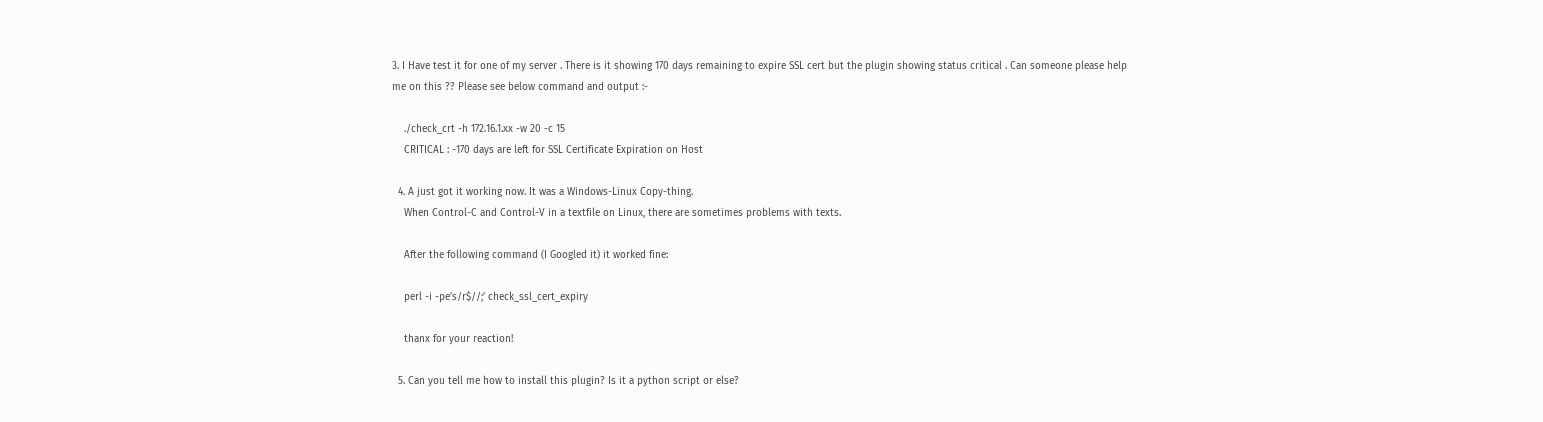3. I Have test it for one of my server . There is it showing 170 days remaining to expire SSL cert but the plugin showing status critical . Can someone please help me on this ?? Please see below command and output :-

    ./check_crt -h 172.16.1.xx -w 20 -c 15
    CRITICAL : -170 days are left for SSL Certificate Expiration on Host

  4. A just got it working now. It was a Windows-Linux Copy-thing.
    When Control-C and Control-V in a textfile on Linux, there are sometimes problems with texts.

    After the following command (I Googled it) it worked fine:

    perl -i -pe’s/r$//;’ check_ssl_cert_expiry

    thanx for your reaction!

  5. Can you tell me how to install this plugin? Is it a python script or else?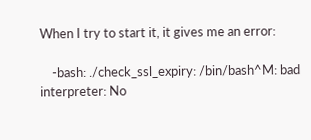When I try to start it, it gives me an error:

    -bash: ./check_ssl_expiry: /bin/bash^M: bad interpreter: No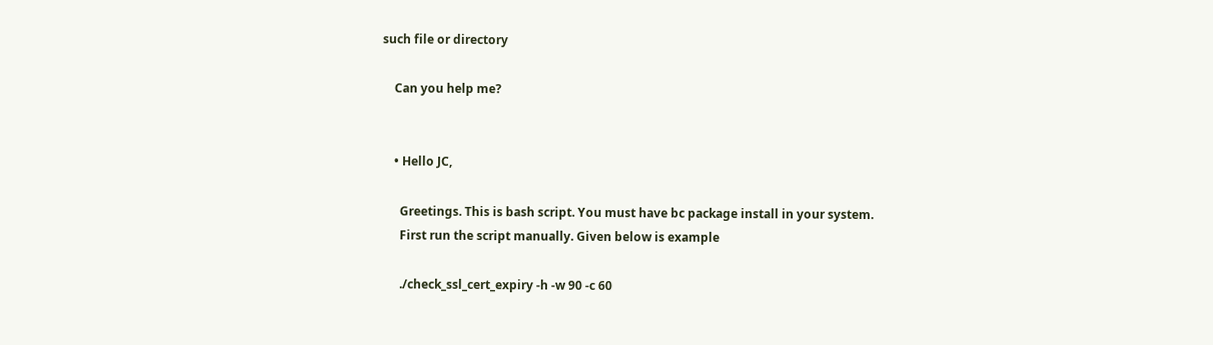such file or directory

    Can you help me?


    • Hello JC,

      Greetings. This is bash script. You must have bc package install in your system.
      First run the script manually. Given below is example

      ./check_ssl_cert_expiry -h -w 90 -c 60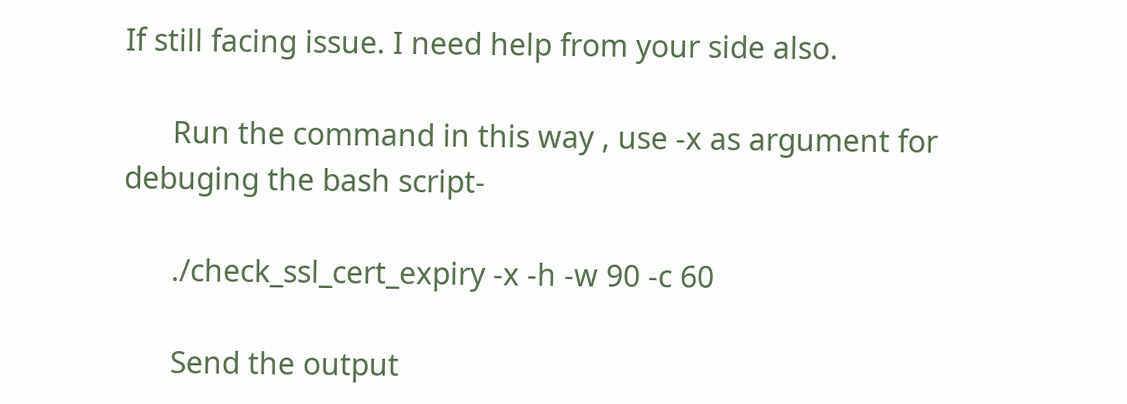If still facing issue. I need help from your side also.

      Run the command in this way , use -x as argument for debuging the bash script-

      ./check_ssl_cert_expiry -x -h -w 90 -c 60

      Send the output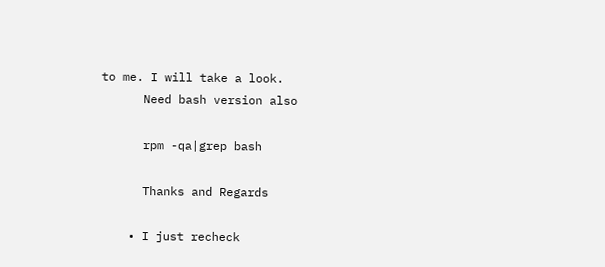to me. I will take a look.
      Need bash version also

      rpm -qa|grep bash

      Thanks and Regards

    • I just recheck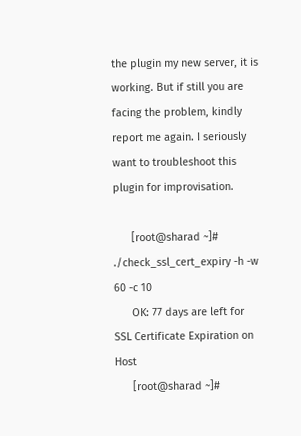the plugin my new server, it is working. But if still you are facing the problem, kindly report me again. I seriously want to troubleshoot this plugin for improvisation.

      [root@sharad ~]# ./check_ssl_cert_expiry -h -w 60 -c 10
      OK: 77 days are left for SSL Certificate Expiration on Host
      [root@sharad ~]#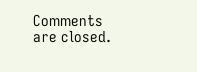Comments are closed.